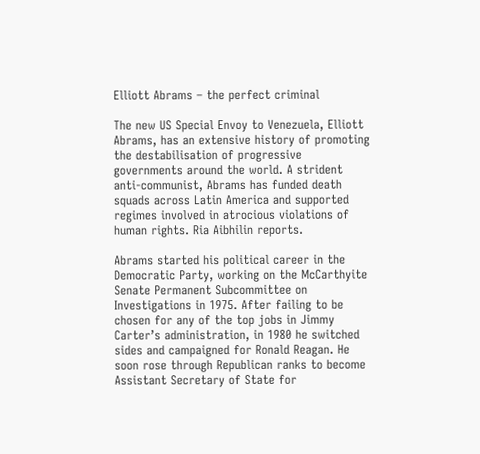Elliott Abrams – the perfect criminal

The new US Special Envoy to Venezuela, Elliott Abrams, has an extensive history of promoting the destabilisation of progressive governments around the world. A strident anti-communist, Abrams has funded death squads across Latin America and supported regimes involved in atrocious violations of human rights. Ria Aibhilin reports.

Abrams started his political career in the Democratic Party, working on the McCarthyite Senate Permanent Subcommittee on Investigations in 1975. After failing to be chosen for any of the top jobs in Jimmy Carter’s administration, in 1980 he switched sides and campaigned for Ronald Reagan. He soon rose through Republican ranks to become Assistant Secretary of State for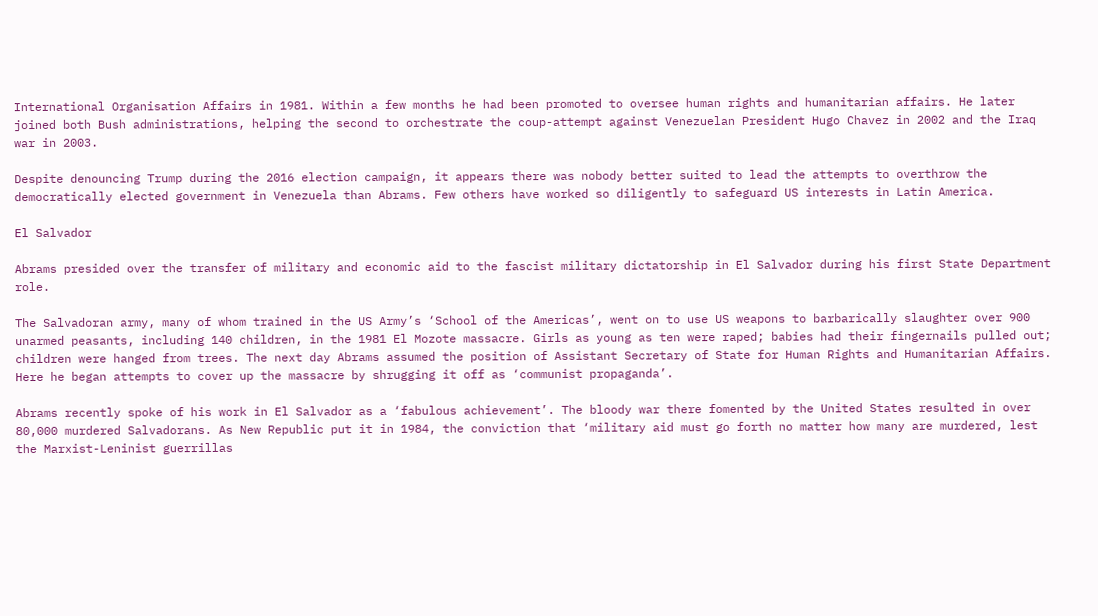International Organisation Affairs in 1981. Within a few months he had been promoted to oversee human rights and humanitarian affairs. He later joined both Bush administrations, helping the second to orchestrate the coup-attempt against Venezuelan President Hugo Chavez in 2002 and the Iraq war in 2003.

Despite denouncing Trump during the 2016 election campaign, it appears there was nobody better suited to lead the attempts to overthrow the democratically elected government in Venezuela than Abrams. Few others have worked so diligently to safeguard US interests in Latin America.

El Salvador

Abrams presided over the transfer of military and economic aid to the fascist military dictatorship in El Salvador during his first State Department role.

The Salvadoran army, many of whom trained in the US Army’s ‘School of the Americas’, went on to use US weapons to barbarically slaughter over 900 unarmed peasants, including 140 children, in the 1981 El Mozote massacre. Girls as young as ten were raped; babies had their fingernails pulled out; children were hanged from trees. The next day Abrams assumed the position of Assistant Secretary of State for Human Rights and Humanitarian Affairs. Here he began attempts to cover up the massacre by shrugging it off as ‘communist propaganda’.

Abrams recently spoke of his work in El Salvador as a ‘fabulous achievement’. The bloody war there fomented by the United States resulted in over 80,000 murdered Salvadorans. As New Republic put it in 1984, the conviction that ‘military aid must go forth no matter how many are murdered, lest the Marxist-Leninist guerrillas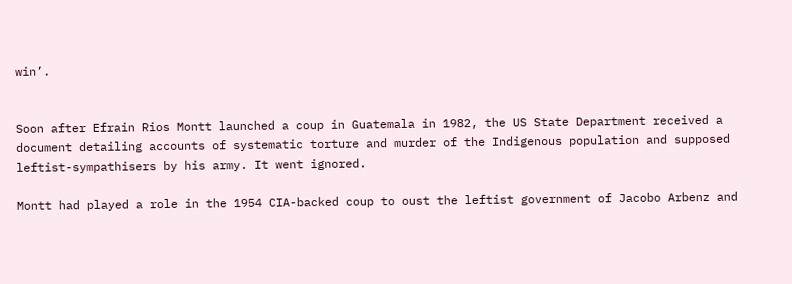win’.


Soon after Efrain Rios Montt launched a coup in Guatemala in 1982, the US State Department received a document detailing accounts of systematic torture and murder of the Indigenous population and supposed leftist-sympathisers by his army. It went ignored.

Montt had played a role in the 1954 CIA-backed coup to oust the leftist government of Jacobo Arbenz and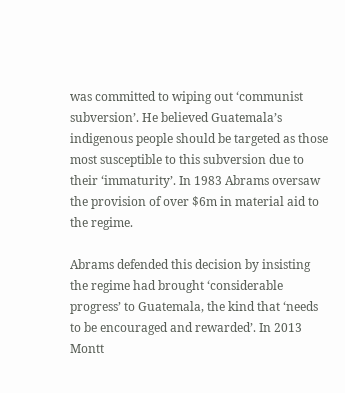was committed to wiping out ‘communist subversion’. He believed Guatemala’s indigenous people should be targeted as those most susceptible to this subversion due to their ‘immaturity’. In 1983 Abrams oversaw the provision of over $6m in material aid to the regime.

Abrams defended this decision by insisting the regime had brought ‘considerable progress’ to Guatemala, the kind that ‘needs to be encouraged and rewarded’. In 2013 Montt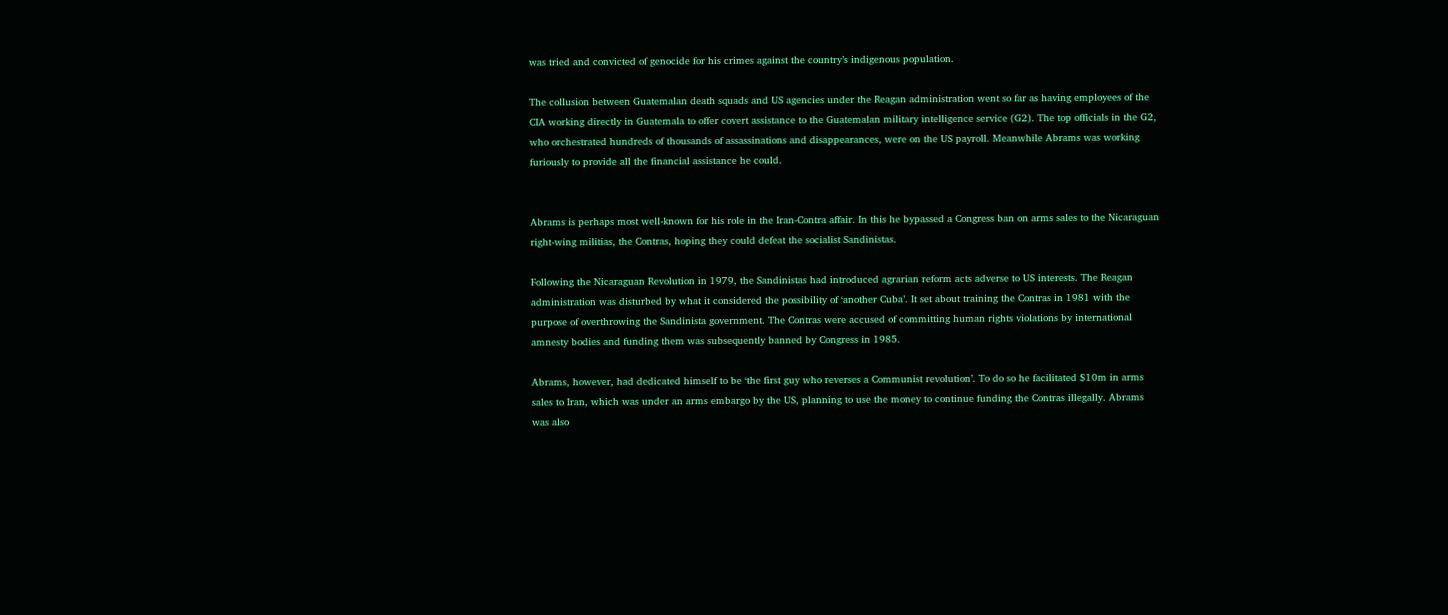was tried and convicted of genocide for his crimes against the country’s indigenous population.

The collusion between Guatemalan death squads and US agencies under the Reagan administration went so far as having employees of the CIA working directly in Guatemala to offer covert assistance to the Guatemalan military intelligence service (G2). The top officials in the G2, who orchestrated hundreds of thousands of assassinations and disappearances, were on the US payroll. Meanwhile Abrams was working furiously to provide all the financial assistance he could.


Abrams is perhaps most well-known for his role in the Iran-Contra affair. In this he bypassed a Congress ban on arms sales to the Nicaraguan right-wing militias, the Contras, hoping they could defeat the socialist Sandinistas.

Following the Nicaraguan Revolution in 1979, the Sandinistas had introduced agrarian reform acts adverse to US interests. The Reagan administration was disturbed by what it considered the possibility of ‘another Cuba’. It set about training the Contras in 1981 with the purpose of overthrowing the Sandinista government. The Contras were accused of committing human rights violations by international amnesty bodies and funding them was subsequently banned by Congress in 1985.

Abrams, however, had dedicated himself to be ‘the first guy who reverses a Communist revolution’. To do so he facilitated $10m in arms sales to Iran, which was under an arms embargo by the US, planning to use the money to continue funding the Contras illegally. Abrams was also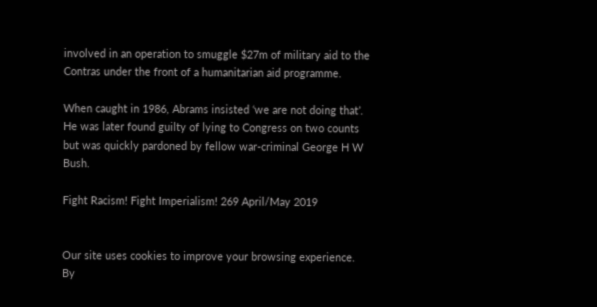involved in an operation to smuggle $27m of military aid to the Contras under the front of a humanitarian aid programme.

When caught in 1986, Abrams insisted ‘we are not doing that’. He was later found guilty of lying to Congress on two counts but was quickly pardoned by fellow war-criminal George H W Bush.

Fight Racism! Fight Imperialism! 269 April/May 2019


Our site uses cookies to improve your browsing experience. By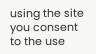using the site you consent to the use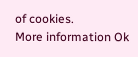of cookies.
More information Ok